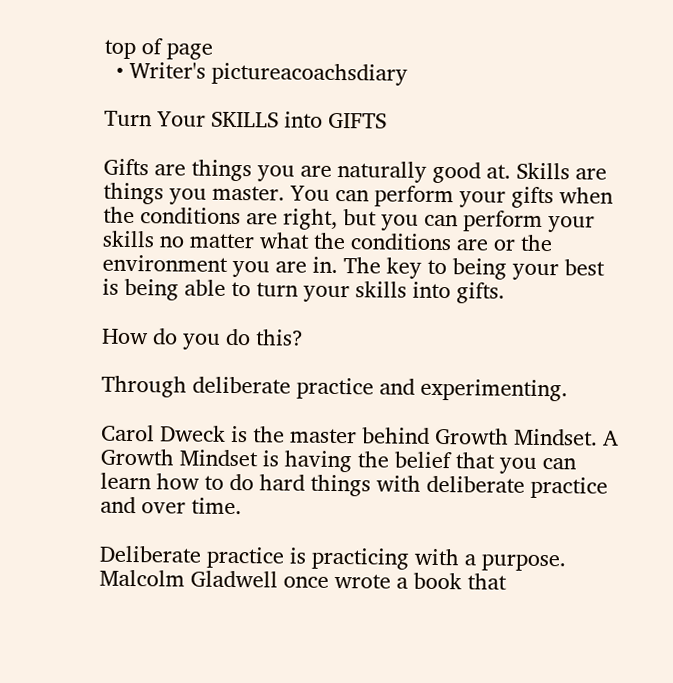top of page
  • Writer's pictureacoachsdiary

Turn Your SKILLS into GIFTS

Gifts are things you are naturally good at. Skills are things you master. You can perform your gifts when the conditions are right, but you can perform your skills no matter what the conditions are or the environment you are in. The key to being your best is being able to turn your skills into gifts.

How do you do this?

Through deliberate practice and experimenting.

Carol Dweck is the master behind Growth Mindset. A Growth Mindset is having the belief that you can learn how to do hard things with deliberate practice and over time.

Deliberate practice is practicing with a purpose. Malcolm Gladwell once wrote a book that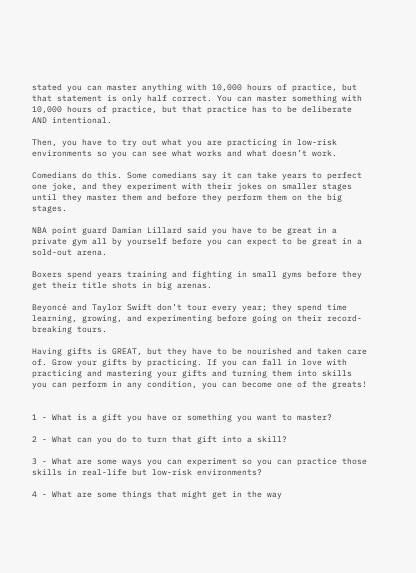stated you can master anything with 10,000 hours of practice, but that statement is only half correct. You can master something with 10,000 hours of practice, but that practice has to be deliberate AND intentional.

Then, you have to try out what you are practicing in low-risk environments so you can see what works and what doesn’t work.

Comedians do this. Some comedians say it can take years to perfect one joke, and they experiment with their jokes on smaller stages until they master them and before they perform them on the big stages.

NBA point guard Damian Lillard said you have to be great in a private gym all by yourself before you can expect to be great in a sold-out arena.

Boxers spend years training and fighting in small gyms before they get their title shots in big arenas.

Beyoncé and Taylor Swift don’t tour every year; they spend time learning, growing, and experimenting before going on their record-breaking tours.

Having gifts is GREAT, but they have to be nourished and taken care of. Grow your gifts by practicing. If you can fall in love with practicing and mastering your gifts and turning them into skills you can perform in any condition, you can become one of the greats!


1 - What is a gift you have or something you want to master?

2 - What can you do to turn that gift into a skill?

3 - What are some ways you can experiment so you can practice those skills in real-life but low-risk environments?

4 - What are some things that might get in the way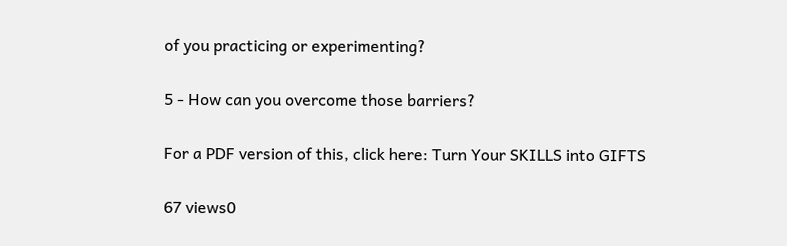of you practicing or experimenting?

5 - How can you overcome those barriers?

For a PDF version of this, click here: Turn Your SKILLS into GIFTS

67 views0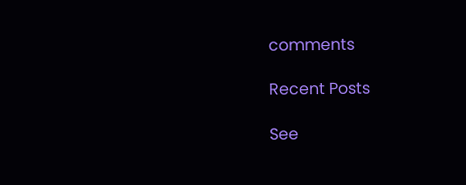comments

Recent Posts

See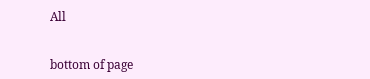All


bottom of page